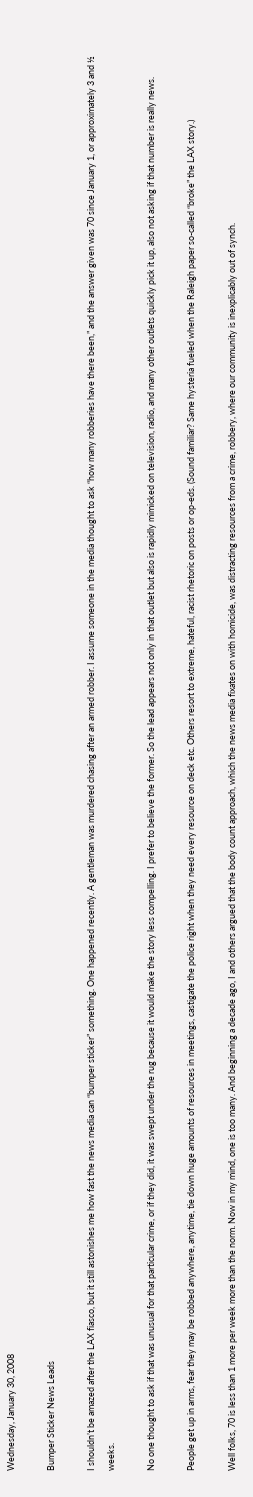Wednesday, January 30, 2008

Bumper Sticker News Leads

I shouldn’t be amazed after the LAX fiasco, but it still astonishes me how fast the news media can “bumper sticker” something. One happened recently. A gentleman was murdered chasing after an armed robber. I assume someone in the media thought to ask “how many robberies have there been,” and the answer given was 70 since January 1, or approximately 3 and ½ weeks.

No one thought to ask if that was unusual for that particular crime, or if they did, it was swept under the rug because it would make the story less compelling. I prefer to believe the former. So the lead appears not only in that outlet but also is rapidly mimicked on television, radio, and many other outlets quickly pick it up, also not asking if that number is really news.

People get up in arms, fear they may be robbed anywhere, anytime, tie down huge amounts of resources in meetings, castigate the police right when they need every resource on deck etc. Others resort to extreme, hateful, racist rhetoric on posts or op-eds. (Sound familiar? Same hysteria fueled when the Raleigh paper so-called “broke” the LAX story.)

Well folks, 70 is less than 1 more per week more than the norm. Now in my mind, one is too many. And beginning a decade ago, I and others argued that the body count approach, which the news media fixates on with homicide, was distracting resources from a crime, robbery, where our community is inexplicably out of synch.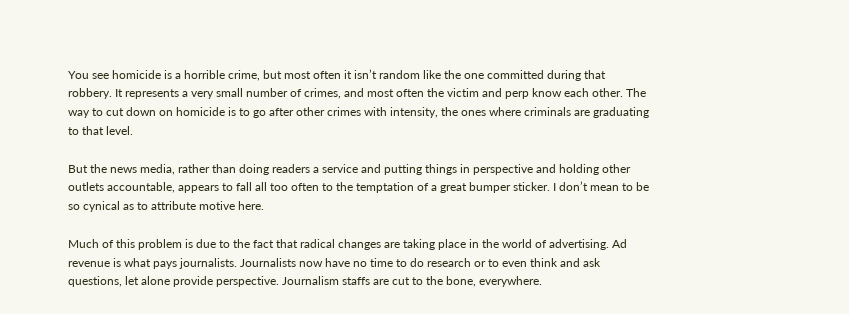You see homicide is a horrible crime, but most often it isn’t random like the one committed during that robbery. It represents a very small number of crimes, and most often the victim and perp know each other. The way to cut down on homicide is to go after other crimes with intensity, the ones where criminals are graduating to that level.

But the news media, rather than doing readers a service and putting things in perspective and holding other outlets accountable, appears to fall all too often to the temptation of a great bumper sticker. I don’t mean to be so cynical as to attribute motive here.

Much of this problem is due to the fact that radical changes are taking place in the world of advertising. Ad revenue is what pays journalists. Journalists now have no time to do research or to even think and ask questions, let alone provide perspective. Journalism staffs are cut to the bone, everywhere.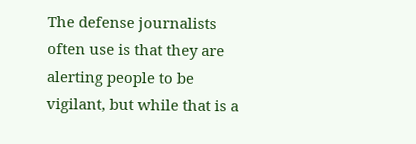The defense journalists often use is that they are alerting people to be vigilant, but while that is a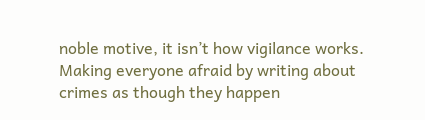noble motive, it isn’t how vigilance works. Making everyone afraid by writing about crimes as though they happen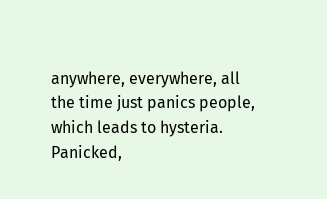anywhere, everywhere, all the time just panics people, which leads to hysteria. Panicked,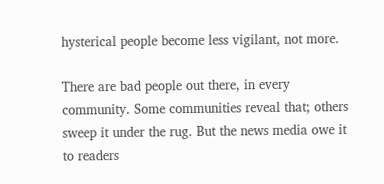hysterical people become less vigilant, not more.

There are bad people out there, in every community. Some communities reveal that; others sweep it under the rug. But the news media owe it to readers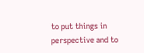to put things in perspective and to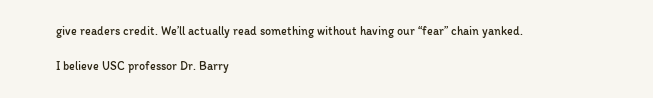give readers credit. We’ll actually read something without having our “fear” chain yanked.

I believe USC professor Dr. Barry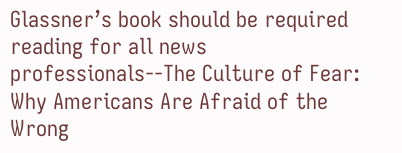Glassner’s book should be required reading for all news professionals--The Culture of Fear: Why Americans Are Afraid of the Wrong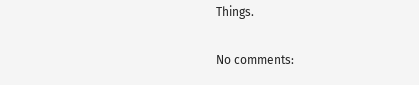Things.

No comments: